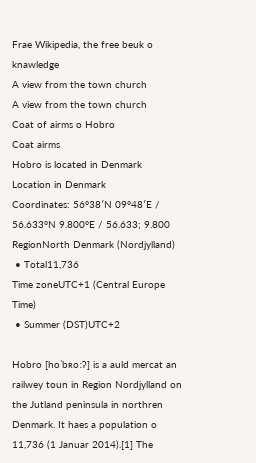Frae Wikipedia, the free beuk o knawledge
A view from the town church
A view from the town church
Coat of airms o Hobro
Coat airms
Hobro is located in Denmark
Location in Denmark
Coordinates: 56°38′N 09°48′E / 56.633°N 9.800°E / 56.633; 9.800
RegionNorth Denmark (Nordjylland)
 • Total11,736
Time zoneUTC+1 (Central Europe Time)
 • Summer (DST)UTC+2

Hobro [hoˈbʀoːʔ] is a auld mercat an railwey toun in Region Nordjylland on the Jutland peninsula in northren Denmark. It haes a population o 11,736 (1 Januar 2014).[1] The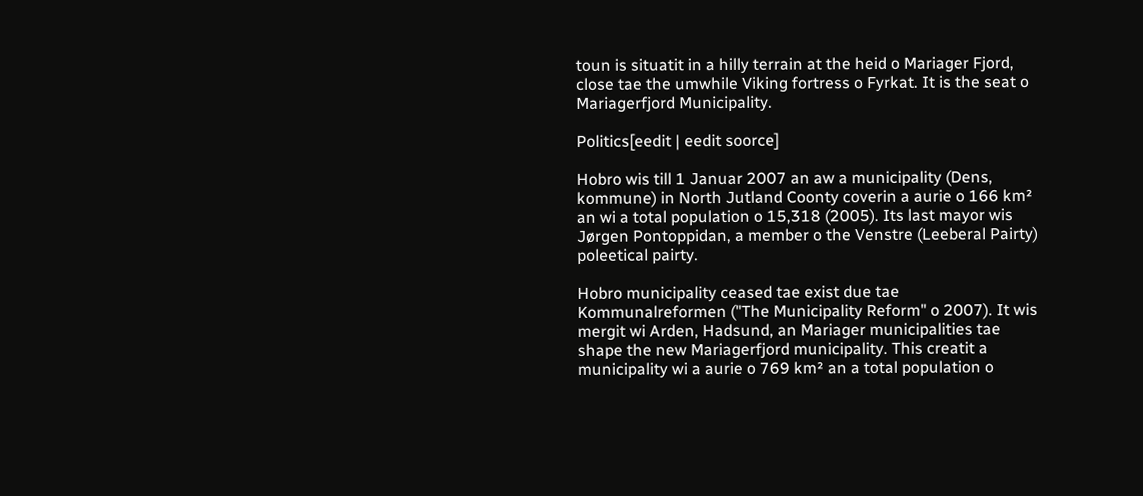toun is situatit in a hilly terrain at the heid o Mariager Fjord, close tae the umwhile Viking fortress o Fyrkat. It is the seat o Mariagerfjord Municipality.

Politics[eedit | eedit soorce]

Hobro wis till 1 Januar 2007 an aw a municipality (Dens, kommune) in North Jutland Coonty coverin a aurie o 166 km² an wi a total population o 15,318 (2005). Its last mayor wis Jørgen Pontoppidan, a member o the Venstre (Leeberal Pairty) poleetical pairty.

Hobro municipality ceased tae exist due tae Kommunalreformen ("The Municipality Reform" o 2007). It wis mergit wi Arden, Hadsund, an Mariager municipalities tae shape the new Mariagerfjord municipality. This creatit a municipality wi a aurie o 769 km² an a total population o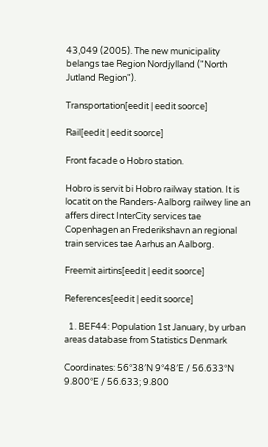43,049 (2005). The new municipality belangs tae Region Nordjylland ("North Jutland Region").

Transportation[eedit | eedit soorce]

Rail[eedit | eedit soorce]

Front facade o Hobro station.

Hobro is servit bi Hobro railway station. It is locatit on the Randers-Aalborg railwey line an affers direct InterCity services tae Copenhagen an Frederikshavn an regional train services tae Aarhus an Aalborg.

Freemit airtins[eedit | eedit soorce]

References[eedit | eedit soorce]

  1. BEF44: Population 1st January, by urban areas database from Statistics Denmark

Coordinates: 56°38′N 9°48′E / 56.633°N 9.800°E / 56.633; 9.800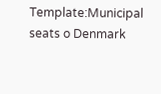Template:Municipal seats o Denmark